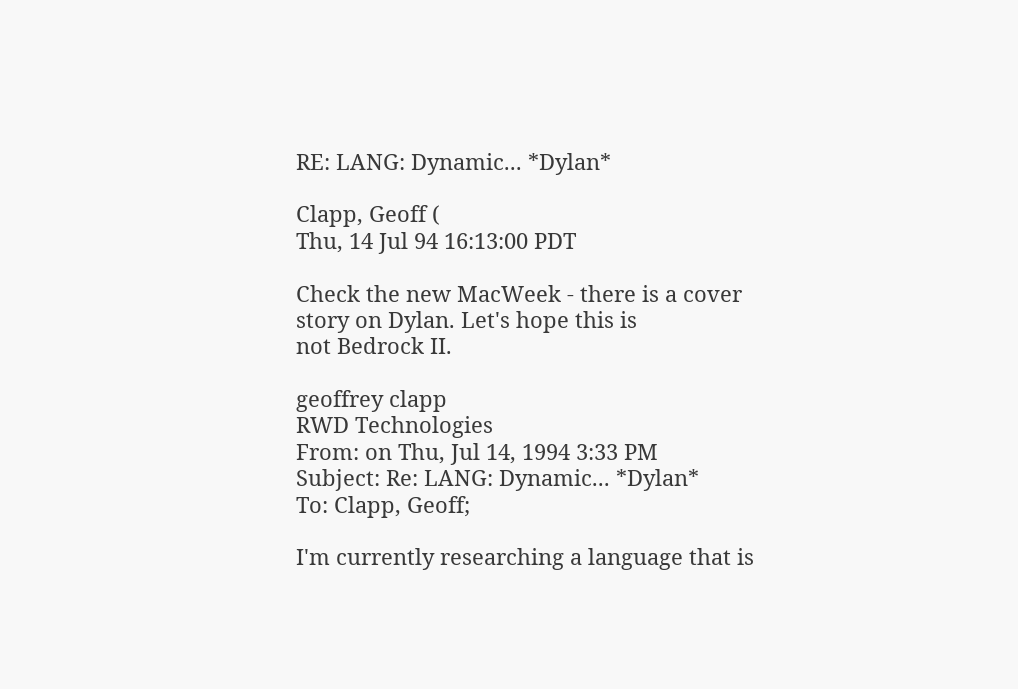RE: LANG: Dynamic... *Dylan*

Clapp, Geoff (
Thu, 14 Jul 94 16:13:00 PDT

Check the new MacWeek - there is a cover story on Dylan. Let's hope this is
not Bedrock II.

geoffrey clapp
RWD Technologies
From: on Thu, Jul 14, 1994 3:33 PM
Subject: Re: LANG: Dynamic... *Dylan*
To: Clapp, Geoff;

I'm currently researching a language that is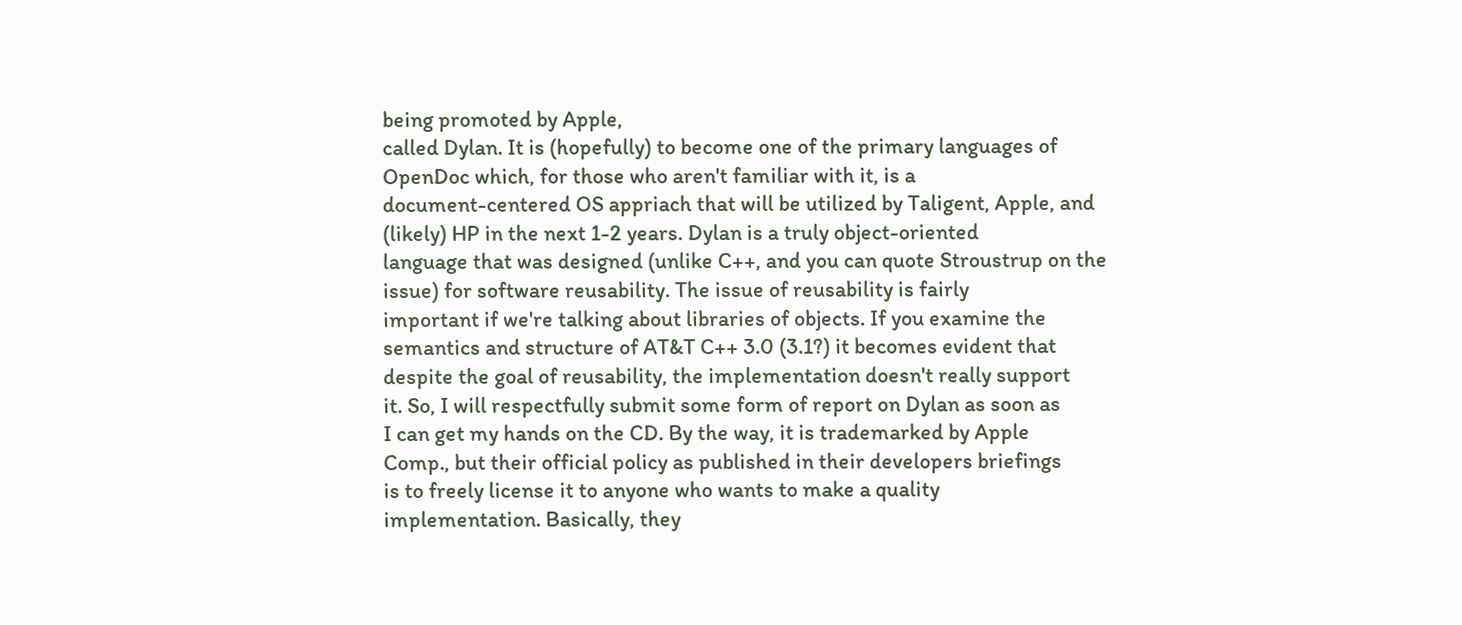being promoted by Apple,
called Dylan. It is (hopefully) to become one of the primary languages of
OpenDoc which, for those who aren't familiar with it, is a
document-centered OS appriach that will be utilized by Taligent, Apple, and
(likely) HP in the next 1-2 years. Dylan is a truly object-oriented
language that was designed (unlike C++, and you can quote Stroustrup on the
issue) for software reusability. The issue of reusability is fairly
important if we're talking about libraries of objects. If you examine the
semantics and structure of AT&T C++ 3.0 (3.1?) it becomes evident that
despite the goal of reusability, the implementation doesn't really support
it. So, I will respectfully submit some form of report on Dylan as soon as
I can get my hands on the CD. By the way, it is trademarked by Apple
Comp., but their official policy as published in their developers briefings
is to freely license it to anyone who wants to make a quality
implementation. Basically, they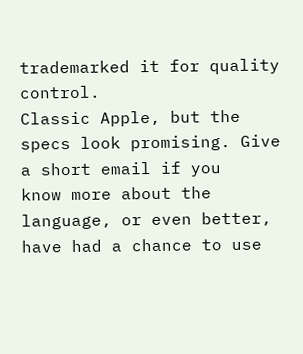trademarked it for quality control.
Classic Apple, but the specs look promising. Give a short email if you
know more about the language, or even better, have had a chance to use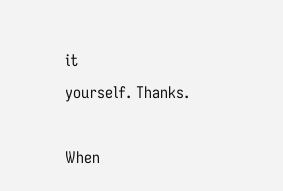it
yourself. Thanks.

When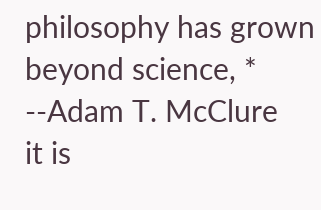philosophy has grown beyond science, * --Adam T. McClure
it is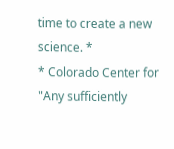time to create a new science. *
* Colorado Center for
"Any sufficiently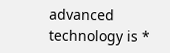advanced technology is *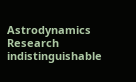Astrodynamics Research
indistinguishable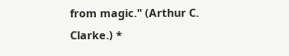from magic." (Arthur C. Clarke.) *